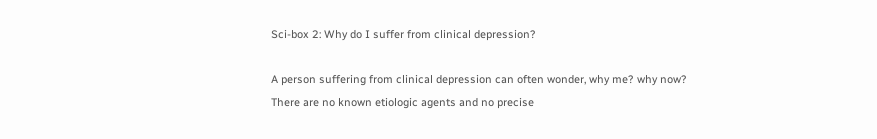Sci-box 2: Why do I suffer from clinical depression?

A person suffering from clinical depression can often wonder, why me? why now? There are no known etiologic agents and no precise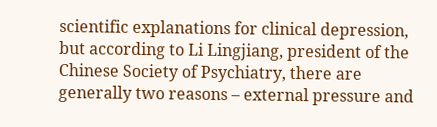scientific explanations for clinical depression, but according to Li Lingjiang, president of the Chinese Society of Psychiatry, there are generally two reasons – external pressure and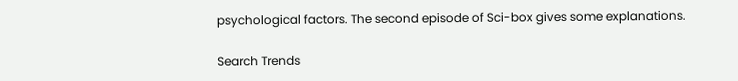psychological factors. The second episode of Sci-box gives some explanations.

Search Trends